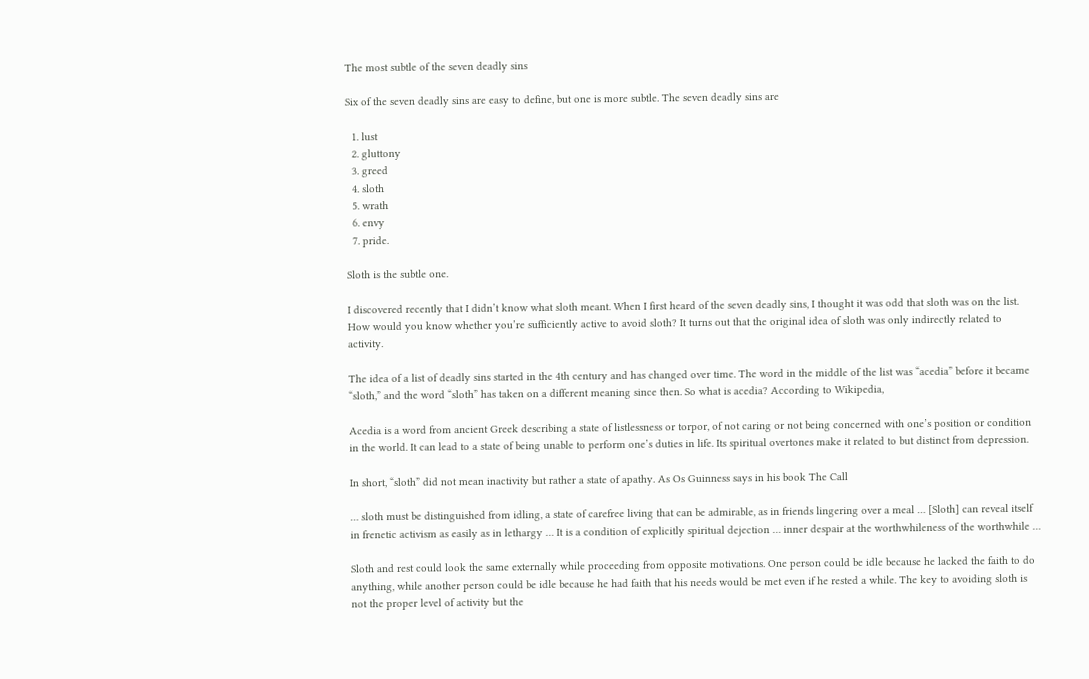The most subtle of the seven deadly sins

Six of the seven deadly sins are easy to define, but one is more subtle. The seven deadly sins are

  1. lust
  2. gluttony
  3. greed
  4. sloth
  5. wrath
  6. envy
  7. pride.

Sloth is the subtle one.

I discovered recently that I didn’t know what sloth meant. When I first heard of the seven deadly sins, I thought it was odd that sloth was on the list. How would you know whether you’re sufficiently active to avoid sloth? It turns out that the original idea of sloth was only indirectly related to activity.

The idea of a list of deadly sins started in the 4th century and has changed over time. The word in the middle of the list was “acedia” before it became “sloth,” and the word “sloth” has taken on a different meaning since then. So what is acedia? According to Wikipedia,

Acedia is a word from ancient Greek describing a state of listlessness or torpor, of not caring or not being concerned with one’s position or condition in the world. It can lead to a state of being unable to perform one’s duties in life. Its spiritual overtones make it related to but distinct from depression.

In short, “sloth” did not mean inactivity but rather a state of apathy. As Os Guinness says in his book The Call

… sloth must be distinguished from idling, a state of carefree living that can be admirable, as in friends lingering over a meal … [Sloth] can reveal itself in frenetic activism as easily as in lethargy … It is a condition of explicitly spiritual dejection … inner despair at the worthwhileness of the worthwhile …

Sloth and rest could look the same externally while proceeding from opposite motivations. One person could be idle because he lacked the faith to do anything, while another person could be idle because he had faith that his needs would be met even if he rested a while. The key to avoiding sloth is not the proper level of activity but the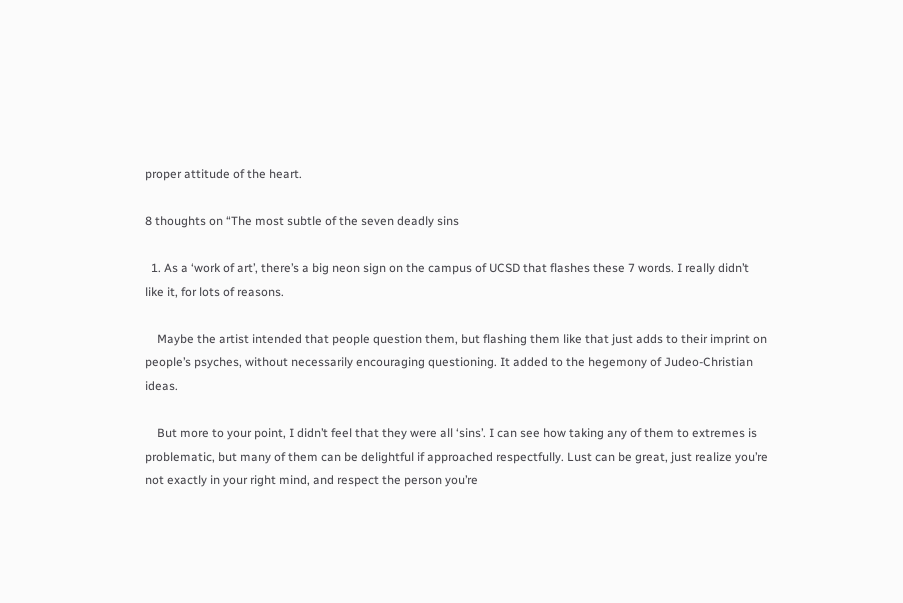proper attitude of the heart.

8 thoughts on “The most subtle of the seven deadly sins

  1. As a ‘work of art’, there’s a big neon sign on the campus of UCSD that flashes these 7 words. I really didn’t like it, for lots of reasons.

    Maybe the artist intended that people question them, but flashing them like that just adds to their imprint on people’s psyches, without necessarily encouraging questioning. It added to the hegemony of Judeo-Christian ideas.

    But more to your point, I didn’t feel that they were all ‘sins’. I can see how taking any of them to extremes is problematic, but many of them can be delightful if approached respectfully. Lust can be great, just realize you’re not exactly in your right mind, and respect the person you’re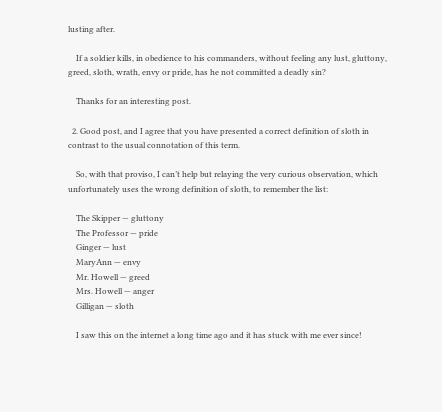lusting after.

    If a soldier kills, in obedience to his commanders, without feeling any lust, gluttony, greed, sloth, wrath, envy or pride, has he not committed a deadly sin?

    Thanks for an interesting post.

  2. Good post, and I agree that you have presented a correct definition of sloth in contrast to the usual connotation of this term.

    So, with that proviso, I can’t help but relaying the very curious observation, which unfortunately uses the wrong definition of sloth, to remember the list:

    The Skipper — gluttony
    The Professor — pride
    Ginger — lust
    MaryAnn — envy
    Mr. Howell — greed
    Mrs. Howell — anger
    Gilligan — sloth

    I saw this on the internet a long time ago and it has stuck with me ever since!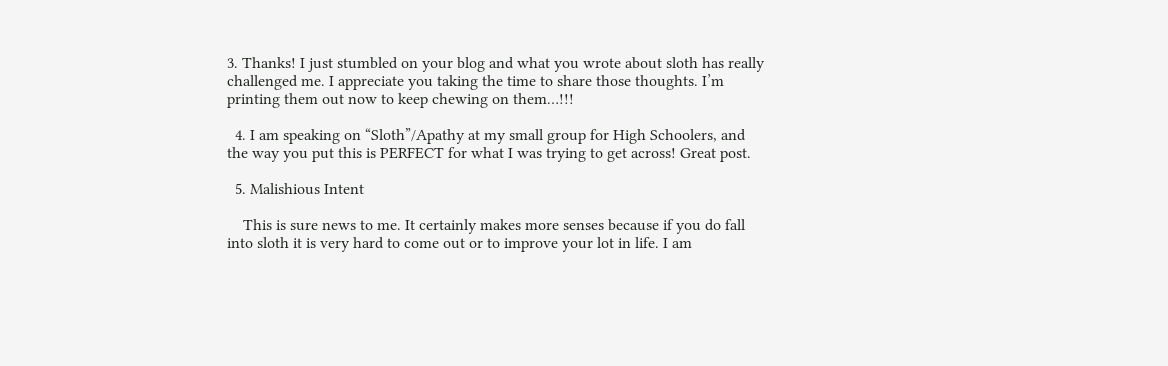3. Thanks! I just stumbled on your blog and what you wrote about sloth has really challenged me. I appreciate you taking the time to share those thoughts. I’m printing them out now to keep chewing on them…!!!

  4. I am speaking on “Sloth”/Apathy at my small group for High Schoolers, and the way you put this is PERFECT for what I was trying to get across! Great post.

  5. Malishious Intent

    This is sure news to me. It certainly makes more senses because if you do fall into sloth it is very hard to come out or to improve your lot in life. I am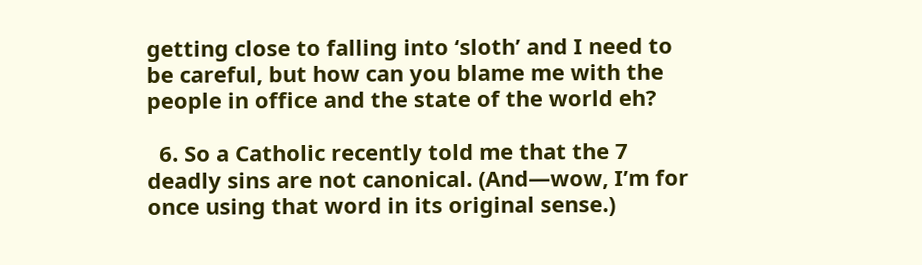getting close to falling into ‘sloth’ and I need to be careful, but how can you blame me with the people in office and the state of the world eh?

  6. So a Catholic recently told me that the 7 deadly sins are not canonical. (And—wow, I’m for once using that word in its original sense.)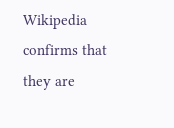Wikipedia confirms that they are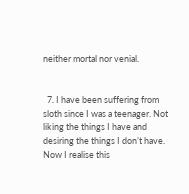neither mortal nor venial.


  7. I have been suffering from sloth since I was a teenager. Not liking the things I have and desiring the things I don’t have. Now I realise this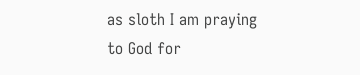as sloth I am praying to God for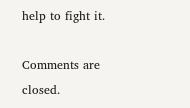help to fight it.

Comments are closed.